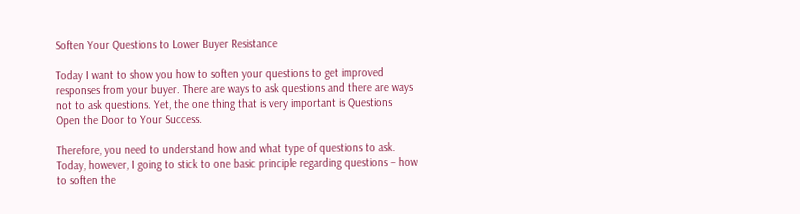Soften Your Questions to Lower Buyer Resistance

Today I want to show you how to soften your questions to get improved responses from your buyer. There are ways to ask questions and there are ways not to ask questions. Yet, the one thing that is very important is Questions Open the Door to Your Success.

Therefore, you need to understand how and what type of questions to ask. Today, however, I going to stick to one basic principle regarding questions – how to soften the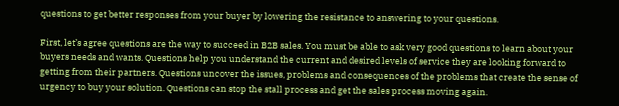questions to get better responses from your buyer by lowering the resistance to answering to your questions.

First, let’s agree questions are the way to succeed in B2B sales. You must be able to ask very good questions to learn about your buyers needs and wants. Questions help you understand the current and desired levels of service they are looking forward to getting from their partners. Questions uncover the issues, problems and consequences of the problems that create the sense of urgency to buy your solution. Questions can stop the stall process and get the sales process moving again.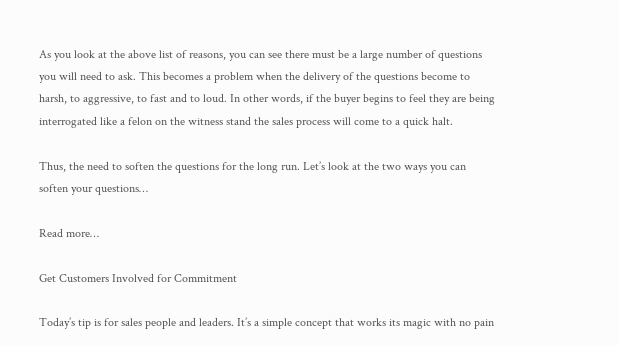As you look at the above list of reasons, you can see there must be a large number of questions you will need to ask. This becomes a problem when the delivery of the questions become to harsh, to aggressive, to fast and to loud. In other words, if the buyer begins to feel they are being interrogated like a felon on the witness stand the sales process will come to a quick halt.

Thus, the need to soften the questions for the long run. Let’s look at the two ways you can soften your questions…

Read more…

Get Customers Involved for Commitment

Today’s tip is for sales people and leaders. It’s a simple concept that works its magic with no pain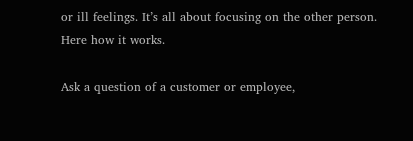or ill feelings. It’s all about focusing on the other person. Here how it works.

Ask a question of a customer or employee,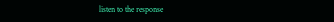listen to the response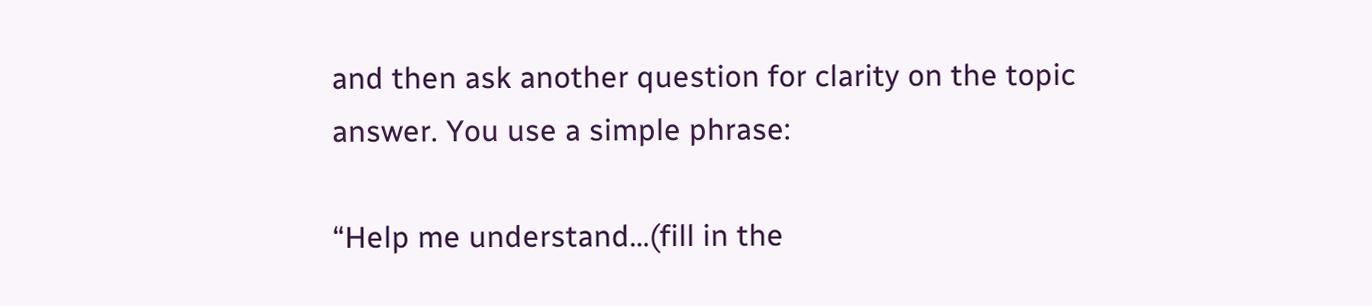and then ask another question for clarity on the topic answer. You use a simple phrase:

“Help me understand…(fill in the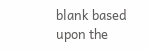blank based upon the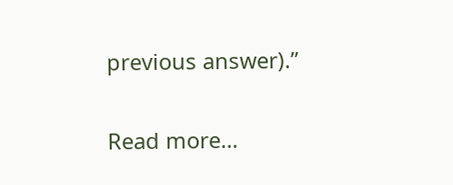previous answer).”

Read more…